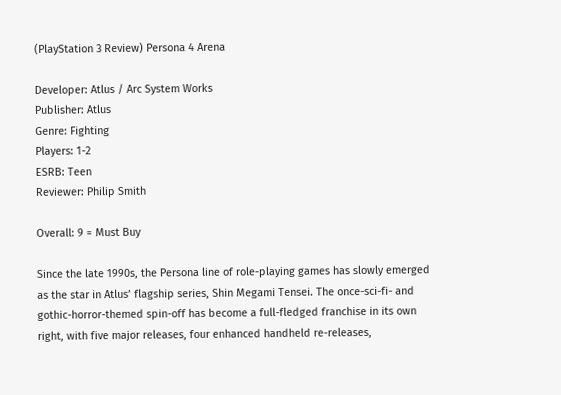(PlayStation 3 Review) Persona 4 Arena

Developer: Atlus / Arc System Works
Publisher: Atlus
Genre: Fighting
Players: 1-2
ESRB: Teen
Reviewer: Philip Smith

Overall: 9 = Must Buy

Since the late 1990s, the Persona line of role-playing games has slowly emerged as the star in Atlus’ flagship series, Shin Megami Tensei. The once-sci-fi- and gothic-horror-themed spin-off has become a full-fledged franchise in its own right, with five major releases, four enhanced handheld re-releases,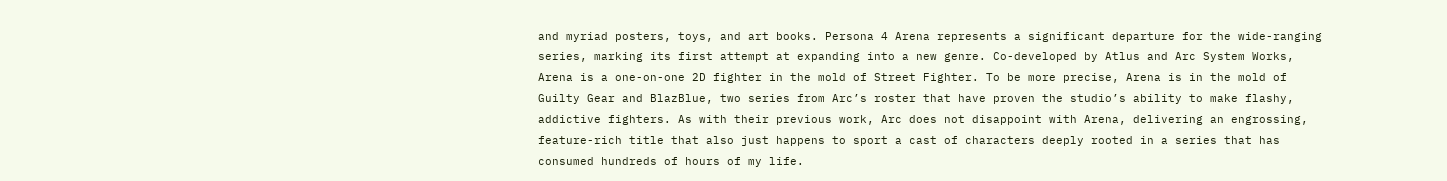and myriad posters, toys, and art books. Persona 4 Arena represents a significant departure for the wide-ranging series, marking its first attempt at expanding into a new genre. Co-developed by Atlus and Arc System Works, Arena is a one-on-one 2D fighter in the mold of Street Fighter. To be more precise, Arena is in the mold of Guilty Gear and BlazBlue, two series from Arc’s roster that have proven the studio’s ability to make flashy, addictive fighters. As with their previous work, Arc does not disappoint with Arena, delivering an engrossing, feature-rich title that also just happens to sport a cast of characters deeply rooted in a series that has consumed hundreds of hours of my life.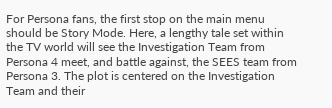For Persona fans, the first stop on the main menu should be Story Mode. Here, a lengthy tale set within the TV world will see the Investigation Team from Persona 4 meet, and battle against, the SEES team from Persona 3. The plot is centered on the Investigation Team and their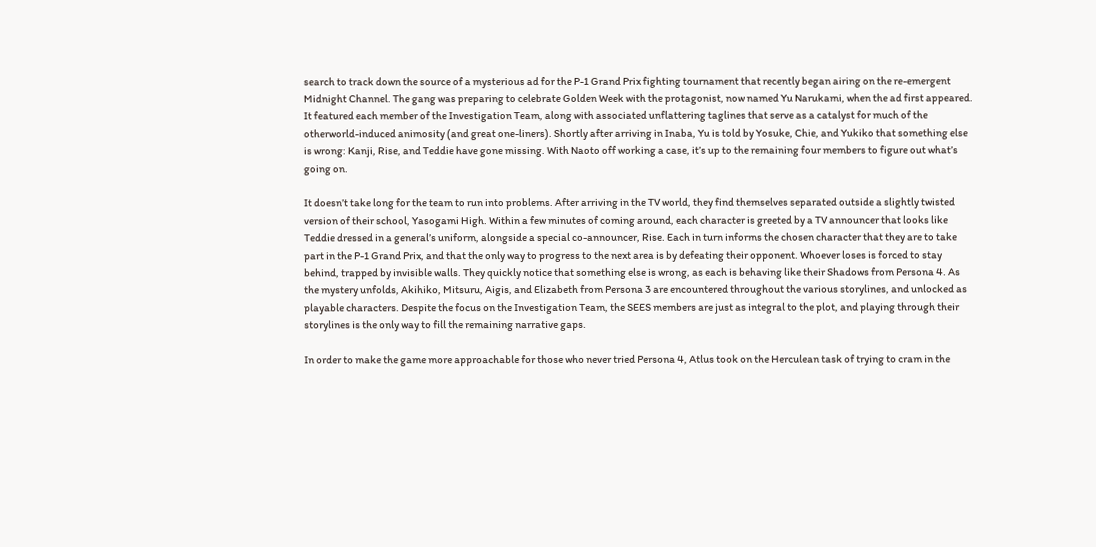search to track down the source of a mysterious ad for the P-1 Grand Prix fighting tournament that recently began airing on the re-emergent Midnight Channel. The gang was preparing to celebrate Golden Week with the protagonist, now named Yu Narukami, when the ad first appeared. It featured each member of the Investigation Team, along with associated unflattering taglines that serve as a catalyst for much of the otherworld-induced animosity (and great one-liners). Shortly after arriving in Inaba, Yu is told by Yosuke, Chie, and Yukiko that something else is wrong: Kanji, Rise, and Teddie have gone missing. With Naoto off working a case, it’s up to the remaining four members to figure out what’s going on.

It doesn’t take long for the team to run into problems. After arriving in the TV world, they find themselves separated outside a slightly twisted version of their school, Yasogami High. Within a few minutes of coming around, each character is greeted by a TV announcer that looks like Teddie dressed in a general’s uniform, alongside a special co-announcer, Rise. Each in turn informs the chosen character that they are to take part in the P-1 Grand Prix, and that the only way to progress to the next area is by defeating their opponent. Whoever loses is forced to stay behind, trapped by invisible walls. They quickly notice that something else is wrong, as each is behaving like their Shadows from Persona 4. As the mystery unfolds, Akihiko, Mitsuru, Aigis, and Elizabeth from Persona 3 are encountered throughout the various storylines, and unlocked as playable characters. Despite the focus on the Investigation Team, the SEES members are just as integral to the plot, and playing through their storylines is the only way to fill the remaining narrative gaps.

In order to make the game more approachable for those who never tried Persona 4, Atlus took on the Herculean task of trying to cram in the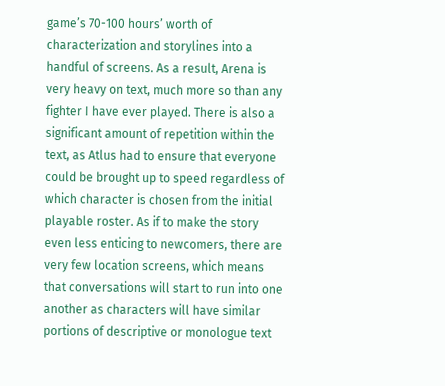game’s 70-100 hours’ worth of characterization and storylines into a handful of screens. As a result, Arena is very heavy on text, much more so than any fighter I have ever played. There is also a significant amount of repetition within the text, as Atlus had to ensure that everyone could be brought up to speed regardless of which character is chosen from the initial playable roster. As if to make the story even less enticing to newcomers, there are very few location screens, which means that conversations will start to run into one another as characters will have similar portions of descriptive or monologue text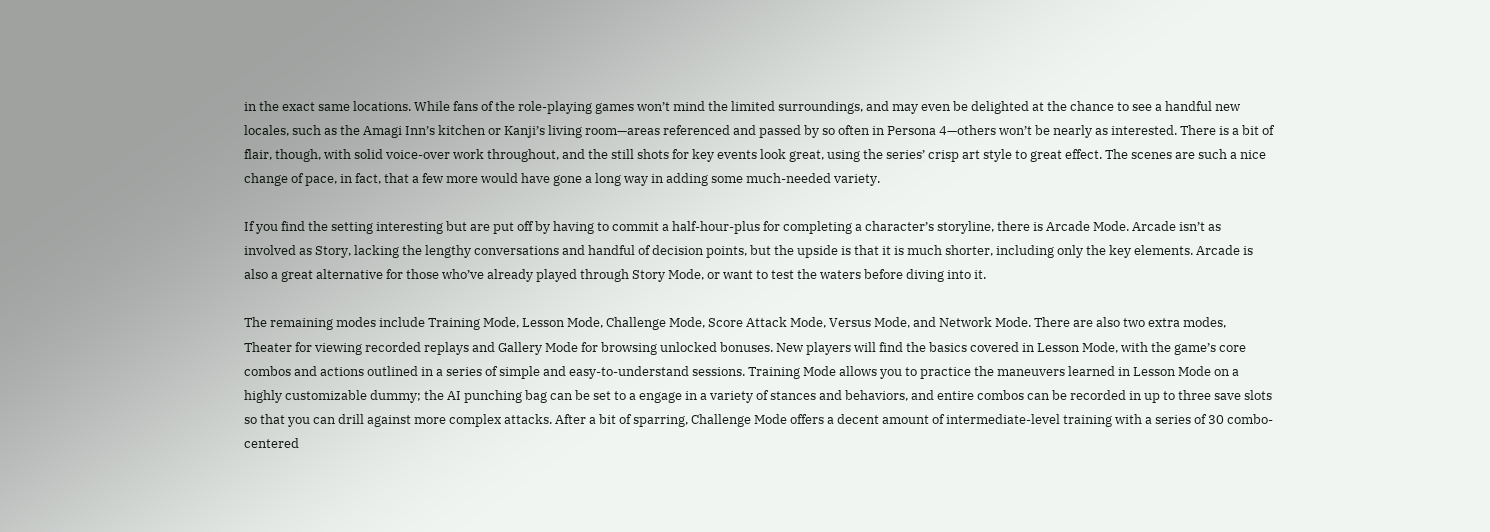in the exact same locations. While fans of the role-playing games won’t mind the limited surroundings, and may even be delighted at the chance to see a handful new locales, such as the Amagi Inn’s kitchen or Kanji’s living room—areas referenced and passed by so often in Persona 4—others won’t be nearly as interested. There is a bit of flair, though, with solid voice-over work throughout, and the still shots for key events look great, using the series’ crisp art style to great effect. The scenes are such a nice change of pace, in fact, that a few more would have gone a long way in adding some much-needed variety.

If you find the setting interesting but are put off by having to commit a half-hour-plus for completing a character’s storyline, there is Arcade Mode. Arcade isn’t as involved as Story, lacking the lengthy conversations and handful of decision points, but the upside is that it is much shorter, including only the key elements. Arcade is also a great alternative for those who’ve already played through Story Mode, or want to test the waters before diving into it.

The remaining modes include Training Mode, Lesson Mode, Challenge Mode, Score Attack Mode, Versus Mode, and Network Mode. There are also two extra modes, Theater for viewing recorded replays and Gallery Mode for browsing unlocked bonuses. New players will find the basics covered in Lesson Mode, with the game’s core combos and actions outlined in a series of simple and easy-to-understand sessions. Training Mode allows you to practice the maneuvers learned in Lesson Mode on a highly customizable dummy; the AI punching bag can be set to a engage in a variety of stances and behaviors, and entire combos can be recorded in up to three save slots so that you can drill against more complex attacks. After a bit of sparring, Challenge Mode offers a decent amount of intermediate-level training with a series of 30 combo-centered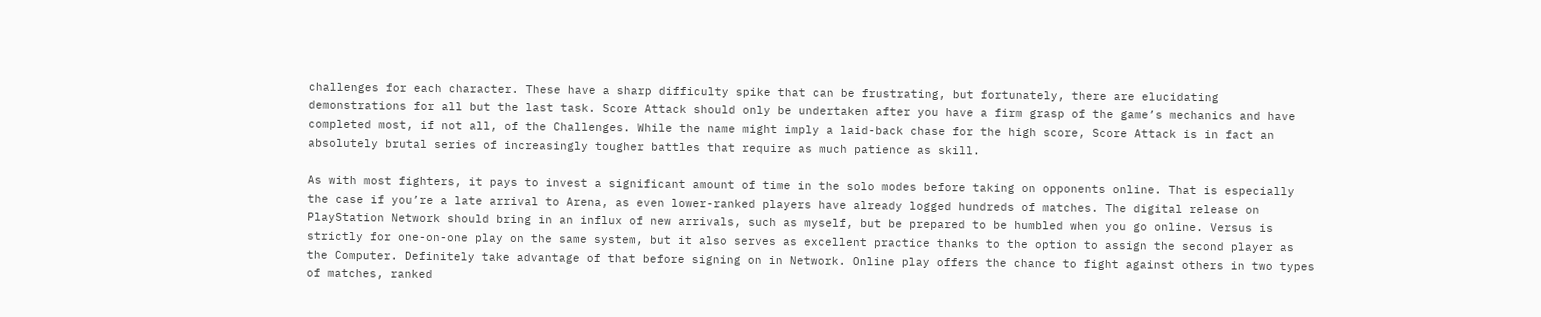challenges for each character. These have a sharp difficulty spike that can be frustrating, but fortunately, there are elucidating demonstrations for all but the last task. Score Attack should only be undertaken after you have a firm grasp of the game’s mechanics and have completed most, if not all, of the Challenges. While the name might imply a laid-back chase for the high score, Score Attack is in fact an absolutely brutal series of increasingly tougher battles that require as much patience as skill.

As with most fighters, it pays to invest a significant amount of time in the solo modes before taking on opponents online. That is especially the case if you’re a late arrival to Arena, as even lower-ranked players have already logged hundreds of matches. The digital release on PlayStation Network should bring in an influx of new arrivals, such as myself, but be prepared to be humbled when you go online. Versus is strictly for one-on-one play on the same system, but it also serves as excellent practice thanks to the option to assign the second player as the Computer. Definitely take advantage of that before signing on in Network. Online play offers the chance to fight against others in two types of matches, ranked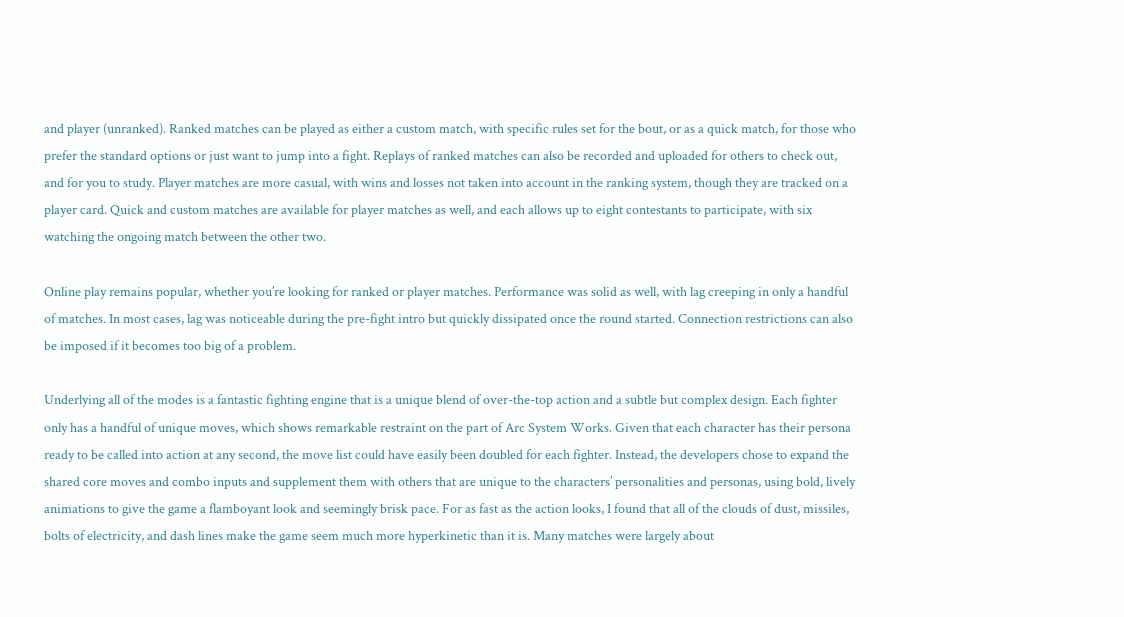and player (unranked). Ranked matches can be played as either a custom match, with specific rules set for the bout, or as a quick match, for those who prefer the standard options or just want to jump into a fight. Replays of ranked matches can also be recorded and uploaded for others to check out, and for you to study. Player matches are more casual, with wins and losses not taken into account in the ranking system, though they are tracked on a player card. Quick and custom matches are available for player matches as well, and each allows up to eight contestants to participate, with six watching the ongoing match between the other two.

Online play remains popular, whether you’re looking for ranked or player matches. Performance was solid as well, with lag creeping in only a handful of matches. In most cases, lag was noticeable during the pre-fight intro but quickly dissipated once the round started. Connection restrictions can also be imposed if it becomes too big of a problem.

Underlying all of the modes is a fantastic fighting engine that is a unique blend of over-the-top action and a subtle but complex design. Each fighter only has a handful of unique moves, which shows remarkable restraint on the part of Arc System Works. Given that each character has their persona ready to be called into action at any second, the move list could have easily been doubled for each fighter. Instead, the developers chose to expand the shared core moves and combo inputs and supplement them with others that are unique to the characters’ personalities and personas, using bold, lively animations to give the game a flamboyant look and seemingly brisk pace. For as fast as the action looks, I found that all of the clouds of dust, missiles, bolts of electricity, and dash lines make the game seem much more hyperkinetic than it is. Many matches were largely about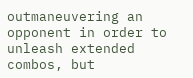outmaneuvering an opponent in order to unleash extended combos, but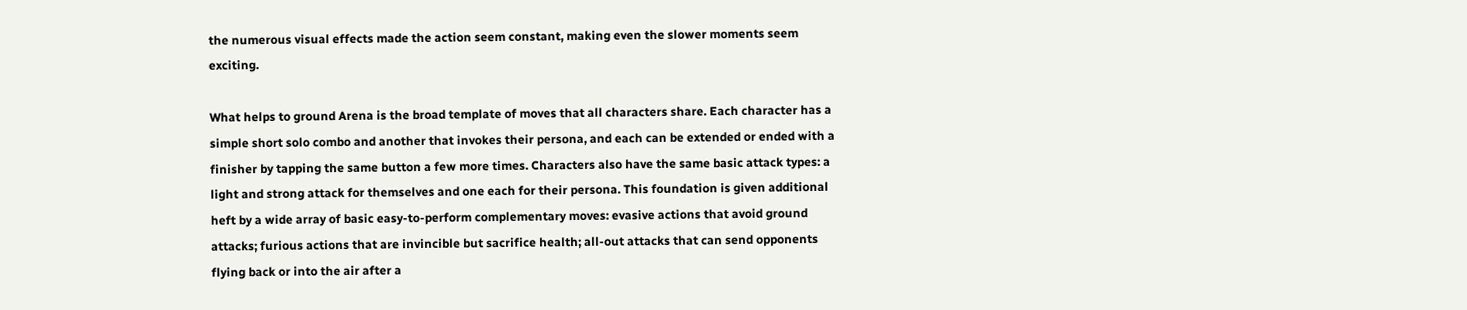the numerous visual effects made the action seem constant, making even the slower moments seem exciting.

What helps to ground Arena is the broad template of moves that all characters share. Each character has a simple short solo combo and another that invokes their persona, and each can be extended or ended with a finisher by tapping the same button a few more times. Characters also have the same basic attack types: a light and strong attack for themselves and one each for their persona. This foundation is given additional heft by a wide array of basic easy-to-perform complementary moves: evasive actions that avoid ground attacks; furious actions that are invincible but sacrifice health; all-out attacks that can send opponents flying back or into the air after a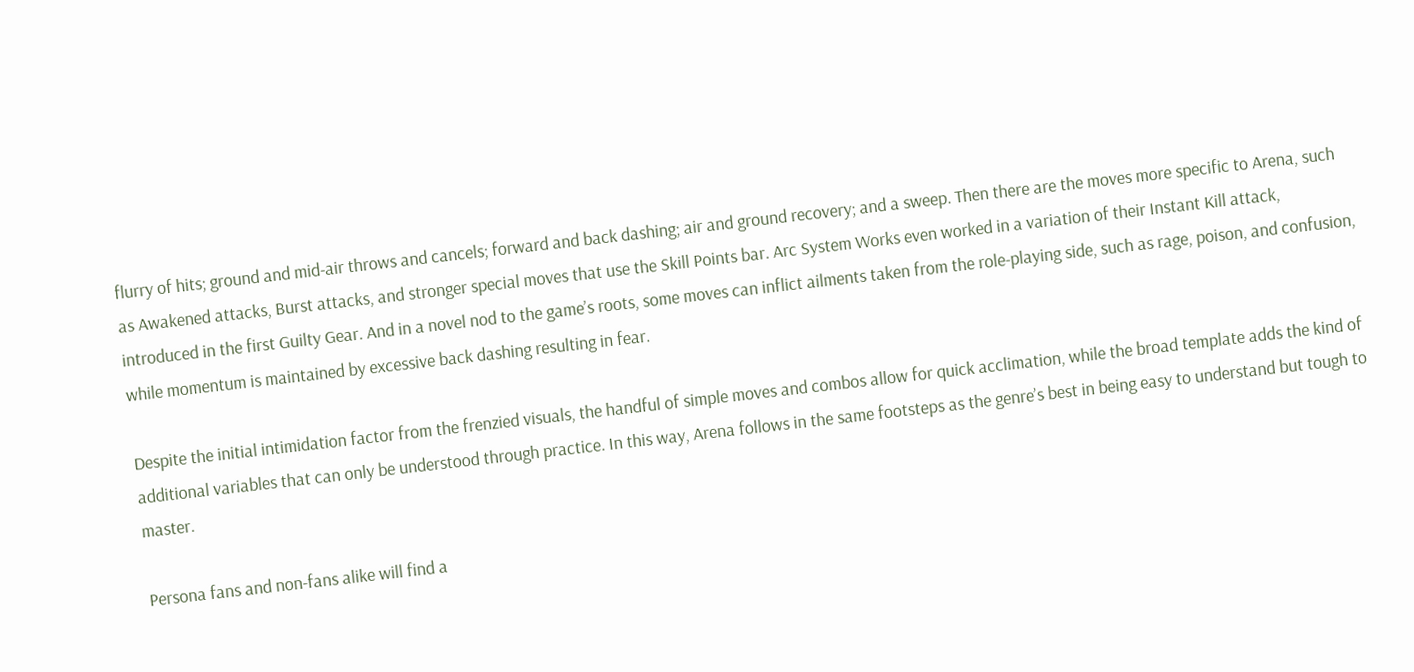flurry of hits; ground and mid-air throws and cancels; forward and back dashing; air and ground recovery; and a sweep. Then there are the moves more specific to Arena, such as Awakened attacks, Burst attacks, and stronger special moves that use the Skill Points bar. Arc System Works even worked in a variation of their Instant Kill attack, introduced in the first Guilty Gear. And in a novel nod to the game’s roots, some moves can inflict ailments taken from the role-playing side, such as rage, poison, and confusion, while momentum is maintained by excessive back dashing resulting in fear.

Despite the initial intimidation factor from the frenzied visuals, the handful of simple moves and combos allow for quick acclimation, while the broad template adds the kind of additional variables that can only be understood through practice. In this way, Arena follows in the same footsteps as the genre’s best in being easy to understand but tough to master.

Persona fans and non-fans alike will find a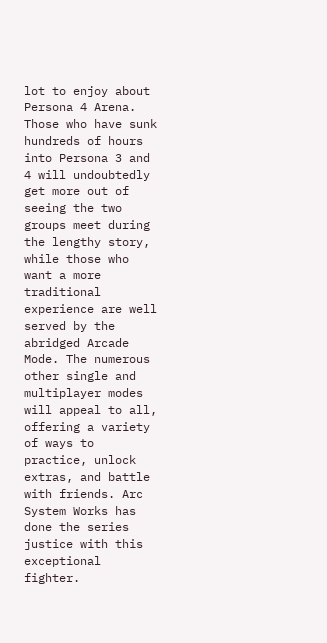lot to enjoy about Persona 4 Arena. Those who have sunk hundreds of hours into Persona 3 and 4 will undoubtedly get more out of seeing the two groups meet during the lengthy story, while those who want a more traditional experience are well served by the abridged Arcade Mode. The numerous other single and multiplayer modes will appeal to all, offering a variety of ways to practice, unlock extras, and battle with friends. Arc System Works has done the series justice with this exceptional fighter.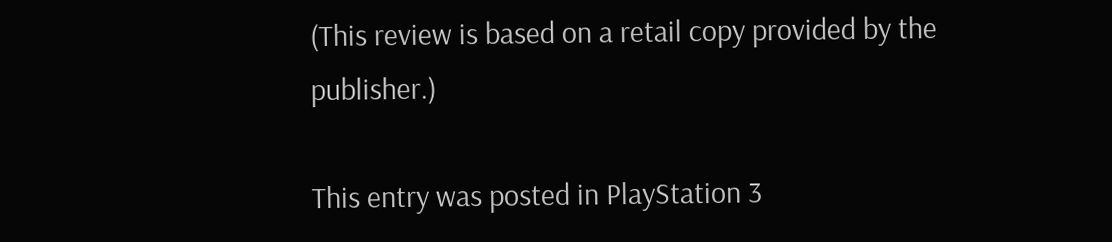(This review is based on a retail copy provided by the publisher.)

This entry was posted in PlayStation 3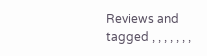Reviews and tagged , , , , , , ,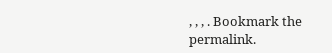, , , . Bookmark the permalink.